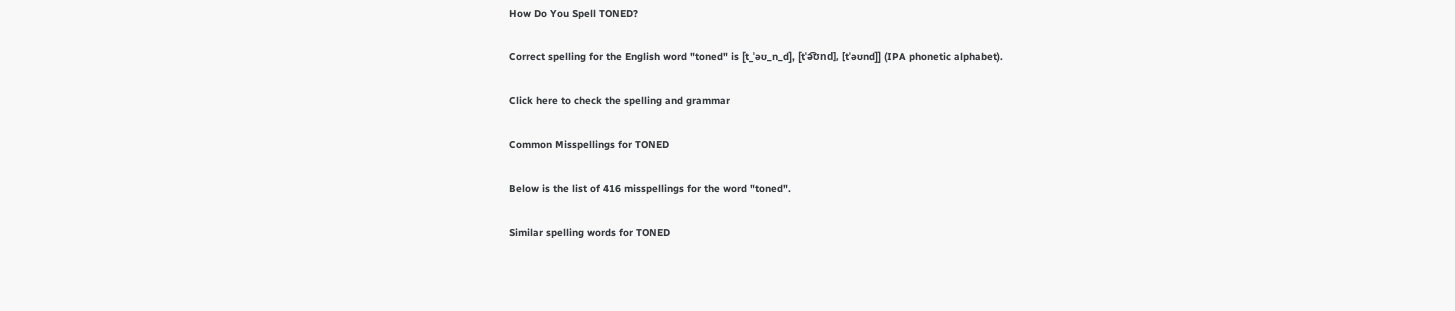How Do You Spell TONED?

Correct spelling for the English word "toned" is [t_ˈəʊ_n_d], [tˈə͡ʊnd], [tˈəʊnd]] (IPA phonetic alphabet).

Click here to check the spelling and grammar

Common Misspellings for TONED

Below is the list of 416 misspellings for the word "toned".

Similar spelling words for TONED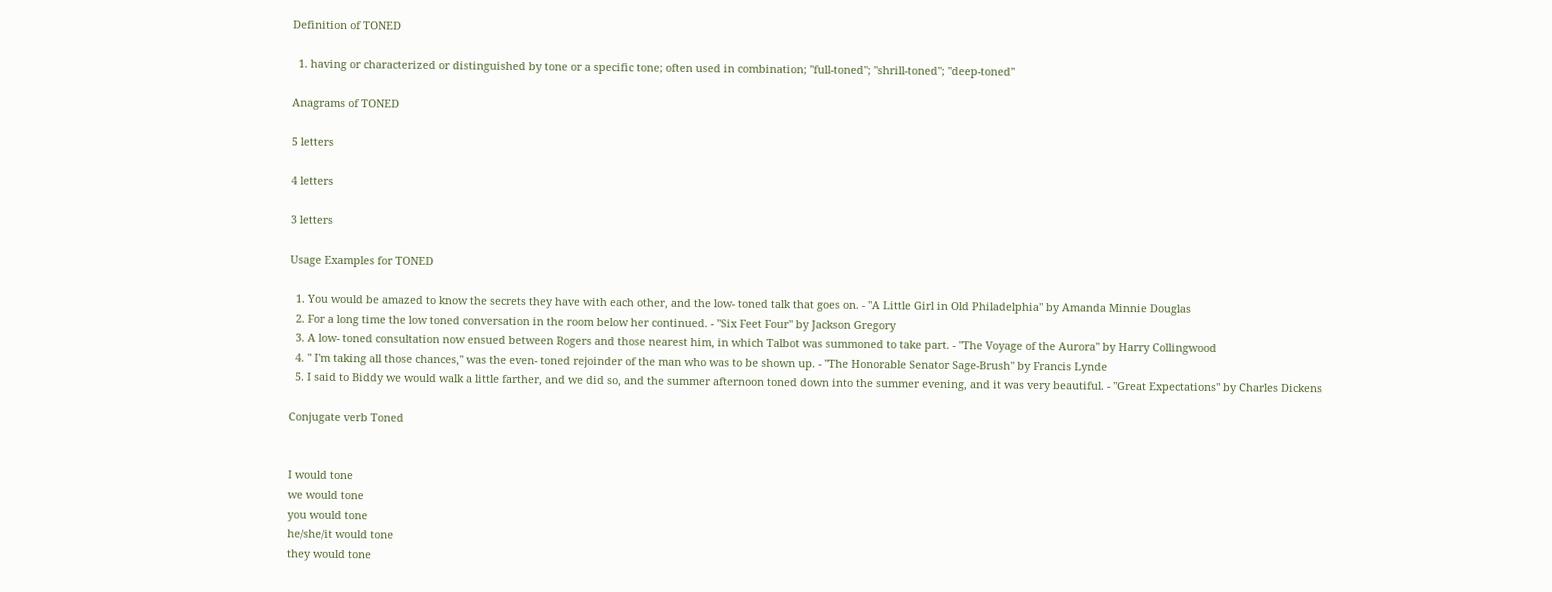Definition of TONED

  1. having or characterized or distinguished by tone or a specific tone; often used in combination; "full-toned"; "shrill-toned"; "deep-toned"

Anagrams of TONED

5 letters

4 letters

3 letters

Usage Examples for TONED

  1. You would be amazed to know the secrets they have with each other, and the low- toned talk that goes on. - "A Little Girl in Old Philadelphia" by Amanda Minnie Douglas
  2. For a long time the low toned conversation in the room below her continued. - "Six Feet Four" by Jackson Gregory
  3. A low- toned consultation now ensued between Rogers and those nearest him, in which Talbot was summoned to take part. - "The Voyage of the Aurora" by Harry Collingwood
  4. " I'm taking all those chances," was the even- toned rejoinder of the man who was to be shown up. - "The Honorable Senator Sage-Brush" by Francis Lynde
  5. I said to Biddy we would walk a little farther, and we did so, and the summer afternoon toned down into the summer evening, and it was very beautiful. - "Great Expectations" by Charles Dickens

Conjugate verb Toned


I would tone
we would tone
you would tone
he/she/it would tone
they would tone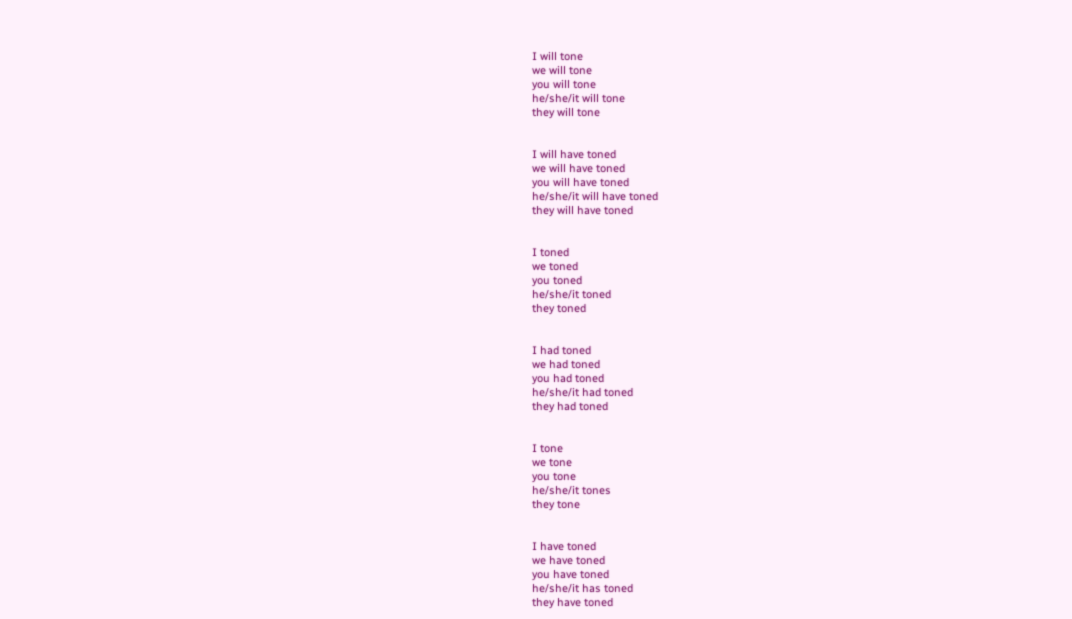I will tone
we will tone
you will tone
he/she/it will tone
they will tone


I will have toned
we will have toned
you will have toned
he/she/it will have toned
they will have toned


I toned
we toned
you toned
he/she/it toned
they toned


I had toned
we had toned
you had toned
he/she/it had toned
they had toned


I tone
we tone
you tone
he/she/it tones
they tone


I have toned
we have toned
you have toned
he/she/it has toned
they have toned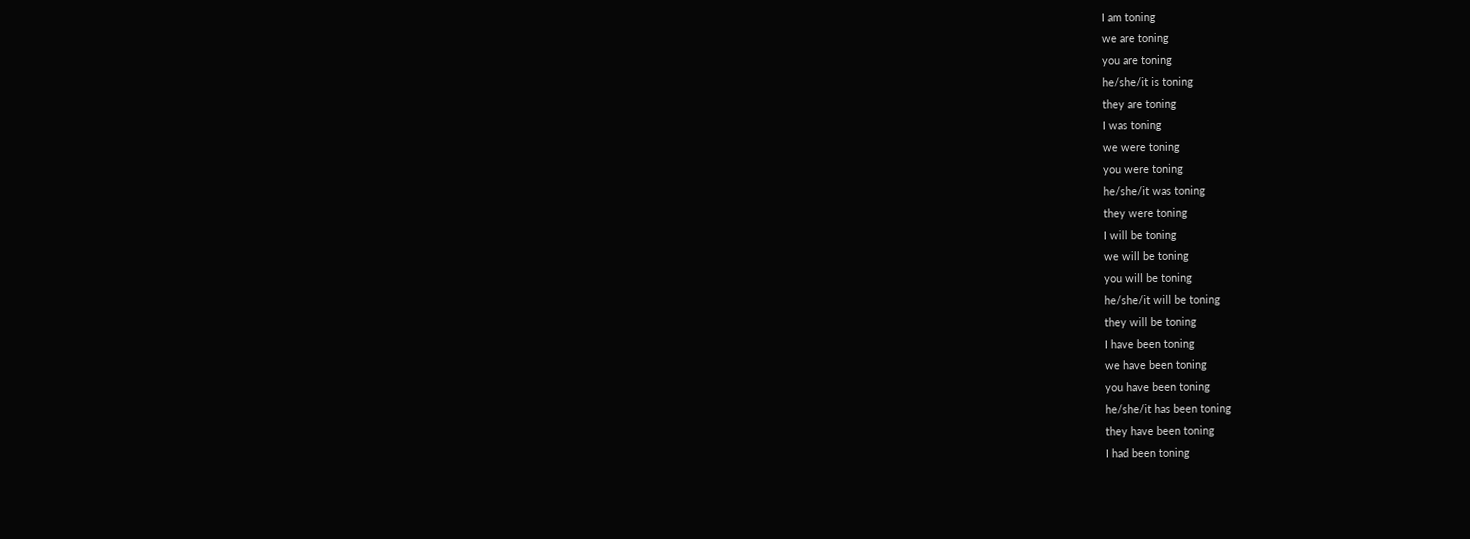I am toning
we are toning
you are toning
he/she/it is toning
they are toning
I was toning
we were toning
you were toning
he/she/it was toning
they were toning
I will be toning
we will be toning
you will be toning
he/she/it will be toning
they will be toning
I have been toning
we have been toning
you have been toning
he/she/it has been toning
they have been toning
I had been toning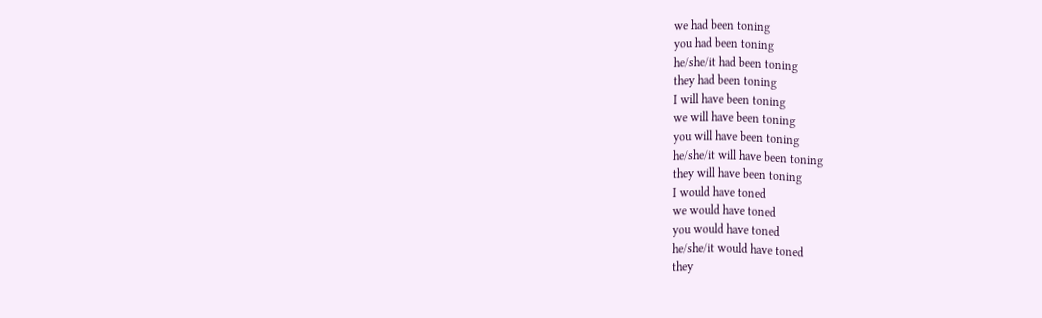we had been toning
you had been toning
he/she/it had been toning
they had been toning
I will have been toning
we will have been toning
you will have been toning
he/she/it will have been toning
they will have been toning
I would have toned
we would have toned
you would have toned
he/she/it would have toned
they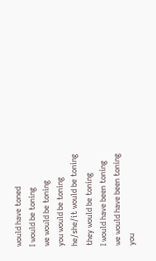would have toned
I would be toning
we would be toning
you would be toning
he/she/it would be toning
they would be toning
I would have been toning
we would have been toning
you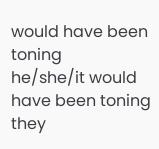would have been toning
he/she/it would have been toning
they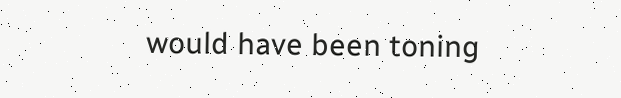would have been toning